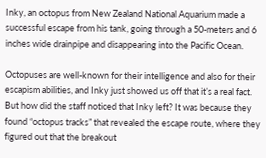Inky, an octopus from New Zealand National Aquarium made a successful escape from his tank, going through a 50-meters and 6 inches wide drainpipe and disappearing into the Pacific Ocean.

Octopuses are well-known for their intelligence and also for their escapism abilities, and Inky just showed us off that it’s a real fact. But how did the staff noticed that Inky left? It was because they found “octopus tracks” that revealed the escape route, where they figured out that the breakout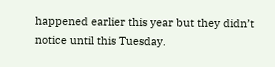happened earlier this year but they didn’t notice until this Tuesday.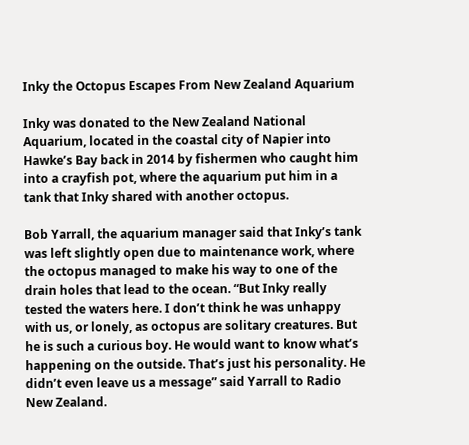Inky the Octopus Escapes From New Zealand Aquarium

Inky was donated to the New Zealand National Aquarium, located in the coastal city of Napier into Hawke’s Bay back in 2014 by fishermen who caught him into a crayfish pot, where the aquarium put him in a tank that Inky shared with another octopus.

Bob Yarrall, the aquarium manager said that Inky’s tank was left slightly open due to maintenance work, where the octopus managed to make his way to one of the drain holes that lead to the ocean. “But Inky really tested the waters here. I don’t think he was unhappy with us, or lonely, as octopus are solitary creatures. But he is such a curious boy. He would want to know what’s happening on the outside. That’s just his personality. He didn’t even leave us a message” said Yarrall to Radio New Zealand.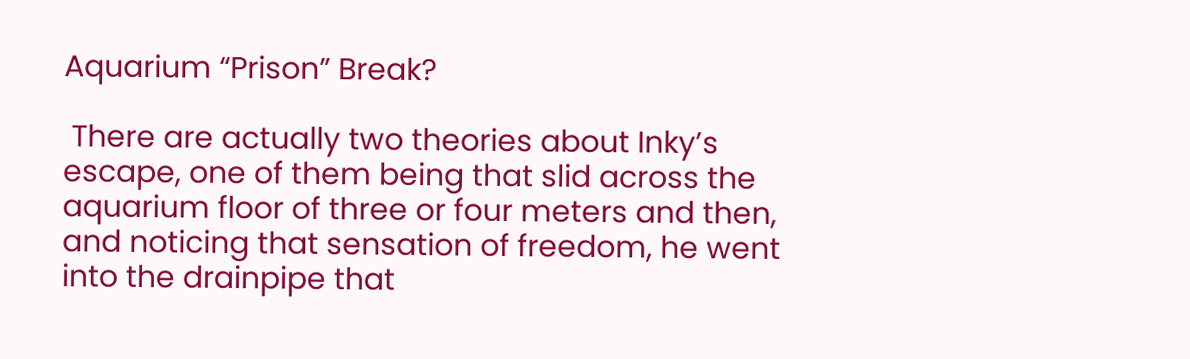Aquarium “Prison” Break?

 There are actually two theories about Inky’s escape, one of them being that slid across the aquarium floor of three or four meters and then, and noticing that sensation of freedom, he went into the drainpipe that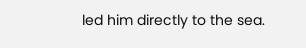led him directly to the sea.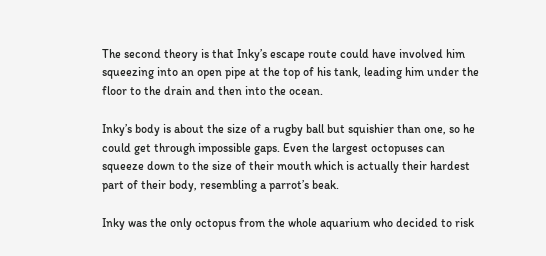The second theory is that Inky’s escape route could have involved him squeezing into an open pipe at the top of his tank, leading him under the floor to the drain and then into the ocean.

Inky’s body is about the size of a rugby ball but squishier than one, so he could get through impossible gaps. Even the largest octopuses can squeeze down to the size of their mouth which is actually their hardest part of their body, resembling a parrot’s beak.

Inky was the only octopus from the whole aquarium who decided to risk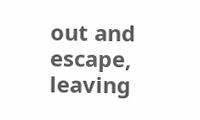out and escape, leaving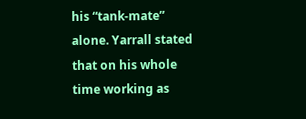his “tank-mate” alone. Yarrall stated that on his whole time working as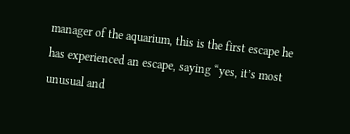manager of the aquarium, this is the first escape he has experienced an escape, saying “yes, it’s most unusual and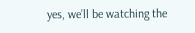yes, we’ll be watching the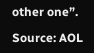other one”.

Source: AOL